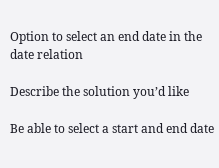Option to select an end date in the date relation

Describe the solution you’d like

Be able to select a start and end date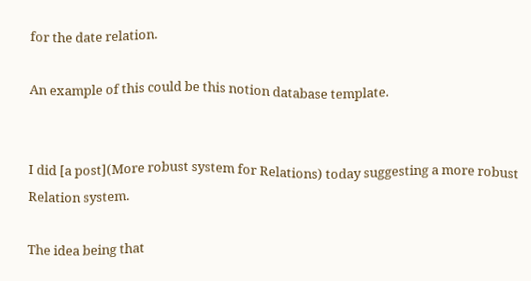for the date relation.

An example of this could be this notion database template.


I did [a post](More robust system for Relations) today suggesting a more robust Relation system.

The idea being that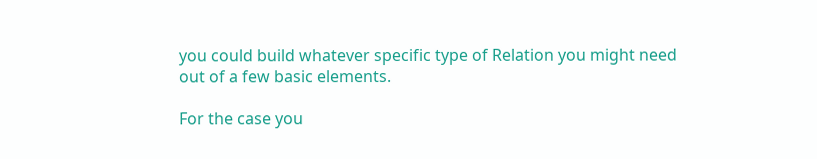you could build whatever specific type of Relation you might need out of a few basic elements.

For the case you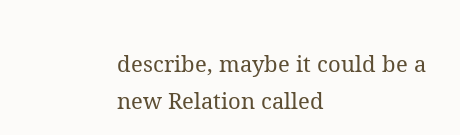describe, maybe it could be a new Relation called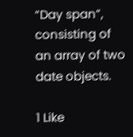“Day span”, consisting of an array of two date objects.

1 Like